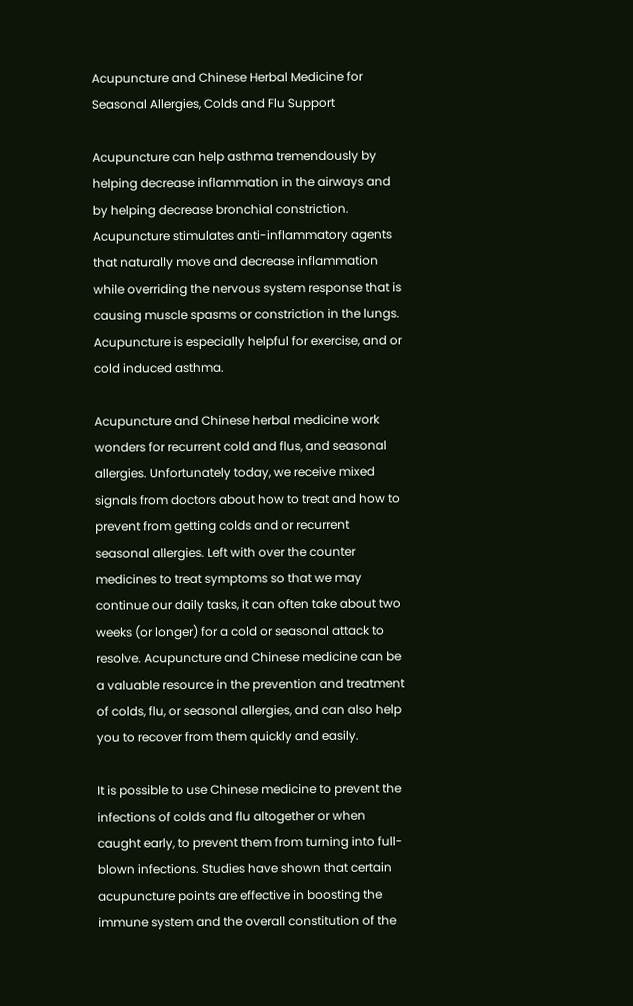Acupuncture and Chinese Herbal Medicine for Seasonal Allergies, Colds and Flu Support

Acupuncture can help asthma tremendously by helping decrease inflammation in the airways and by helping decrease bronchial constriction. Acupuncture stimulates anti-inflammatory agents that naturally move and decrease inflammation while overriding the nervous system response that is causing muscle spasms or constriction in the lungs. Acupuncture is especially helpful for exercise, and or cold induced asthma.

Acupuncture and Chinese herbal medicine work wonders for recurrent cold and flus, and seasonal allergies. Unfortunately today, we receive mixed signals from doctors about how to treat and how to prevent from getting colds and or recurrent seasonal allergies. Left with over the counter medicines to treat symptoms so that we may continue our daily tasks, it can often take about two weeks (or longer) for a cold or seasonal attack to resolve. Acupuncture and Chinese medicine can be a valuable resource in the prevention and treatment of colds, flu, or seasonal allergies, and can also help you to recover from them quickly and easily.

It is possible to use Chinese medicine to prevent the infections of colds and flu altogether or when caught early, to prevent them from turning into full-blown infections. Studies have shown that certain acupuncture points are effective in boosting the immune system and the overall constitution of the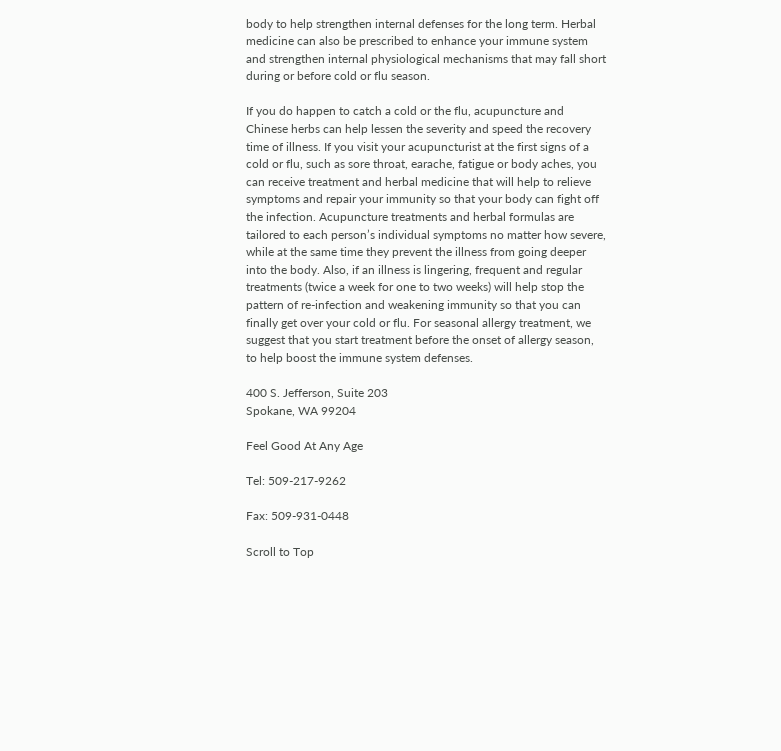body to help strengthen internal defenses for the long term. Herbal medicine can also be prescribed to enhance your immune system and strengthen internal physiological mechanisms that may fall short during or before cold or flu season.

If you do happen to catch a cold or the flu, acupuncture and Chinese herbs can help lessen the severity and speed the recovery time of illness. If you visit your acupuncturist at the first signs of a cold or flu, such as sore throat, earache, fatigue or body aches, you can receive treatment and herbal medicine that will help to relieve symptoms and repair your immunity so that your body can fight off the infection. Acupuncture treatments and herbal formulas are tailored to each person’s individual symptoms no matter how severe, while at the same time they prevent the illness from going deeper into the body. Also, if an illness is lingering, frequent and regular treatments (twice a week for one to two weeks) will help stop the pattern of re-infection and weakening immunity so that you can finally get over your cold or flu. For seasonal allergy treatment, we suggest that you start treatment before the onset of allergy season, to help boost the immune system defenses.

400 S. Jefferson, Suite 203
Spokane, WA 99204

Feel Good At Any Age

Tel: 509-217-9262

Fax: 509-931-0448

Scroll to Top